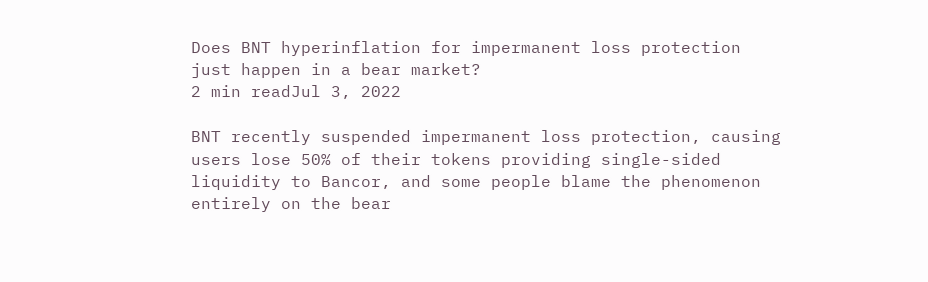Does BNT hyperinflation for impermanent loss protection just happen in a bear market?
2 min readJul 3, 2022

BNT recently suspended impermanent loss protection, causing users lose 50% of their tokens providing single-sided liquidity to Bancor, and some people blame the phenomenon entirely on the bear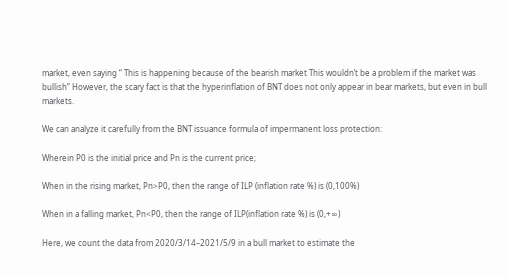market, even saying “ This is happening because of the bearish market This wouldn’t be a problem if the market was bullish” However, the scary fact is that the hyperinflation of BNT does not only appear in bear markets, but even in bull markets.

We can analyze it carefully from the BNT issuance formula of impermanent loss protection:

Wherein P0 is the initial price and Pn is the current price;

When in the rising market, Pn>P0, then the range of ILP (inflation rate %) is (0,100%)

When in a falling market, Pn<P0, then the range of ILP(inflation rate %) is (0,+∞)

Here, we count the data from 2020/3/14–2021/5/9 in a bull market to estimate the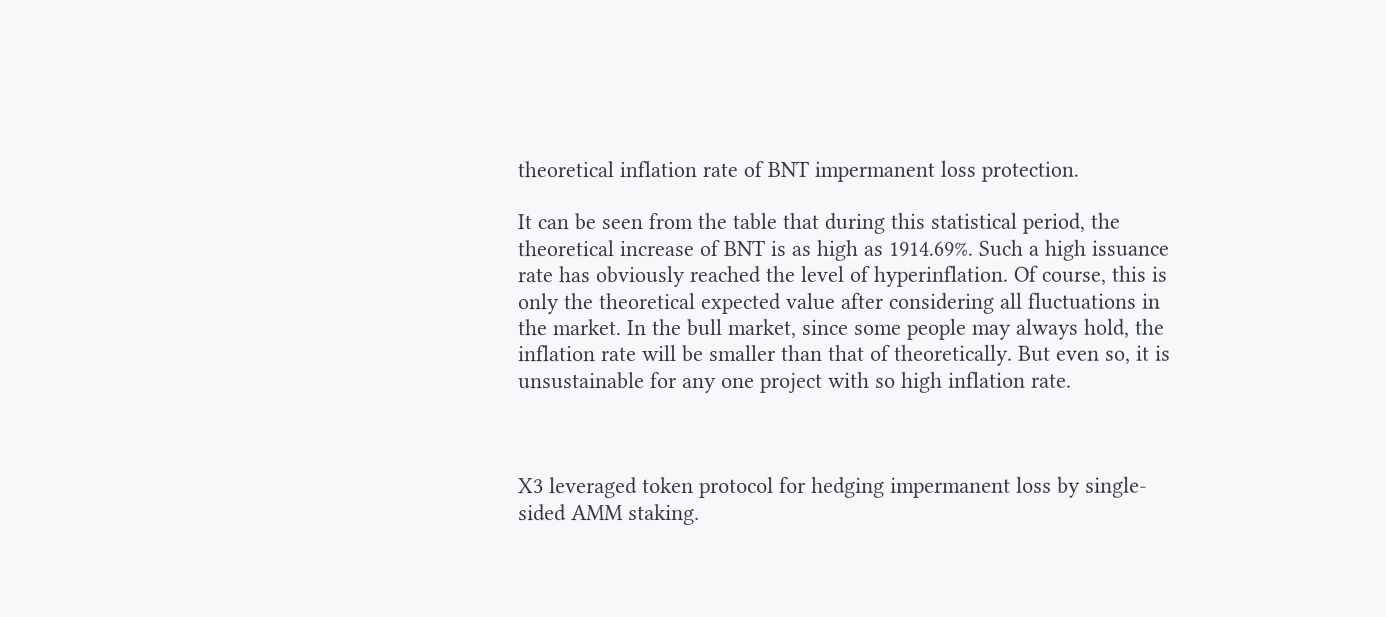theoretical inflation rate of BNT impermanent loss protection.

It can be seen from the table that during this statistical period, the theoretical increase of BNT is as high as 1914.69%. Such a high issuance rate has obviously reached the level of hyperinflation. Of course, this is only the theoretical expected value after considering all fluctuations in the market. In the bull market, since some people may always hold, the inflation rate will be smaller than that of theoretically. But even so, it is unsustainable for any one project with so high inflation rate.



X3 leveraged token protocol for hedging impermanent loss by single-sided AMM staking.